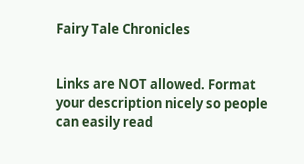Fairy Tale Chronicles


Links are NOT allowed. Format your description nicely so people can easily read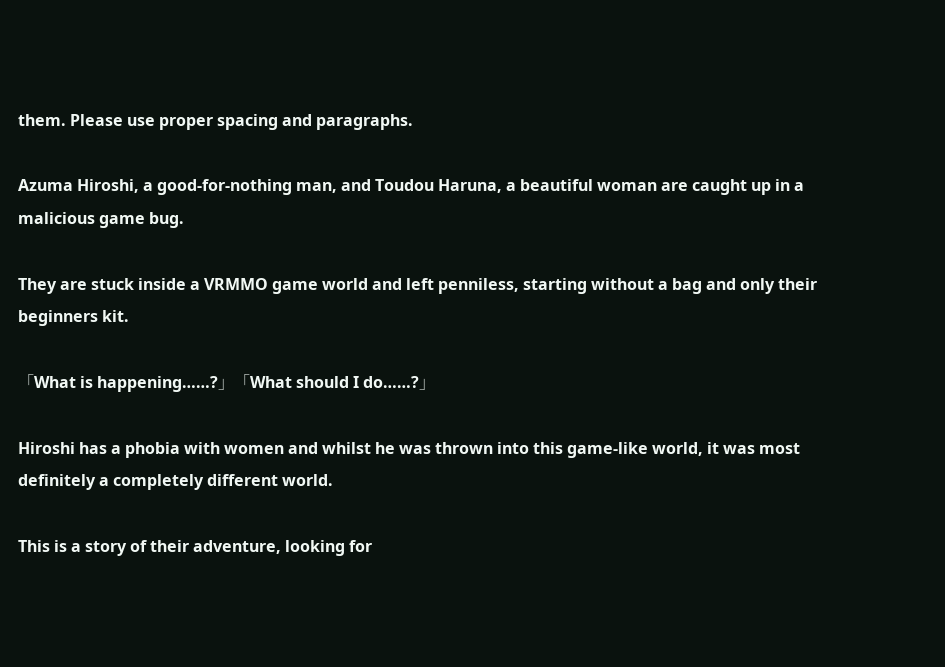them. Please use proper spacing and paragraphs.

Azuma Hiroshi, a good-for-nothing man, and Toudou Haruna, a beautiful woman are caught up in a malicious game bug.

They are stuck inside a VRMMO game world and left penniless, starting without a bag and only their beginners kit.

「What is happening……?」「What should I do……?」

Hiroshi has a phobia with women and whilst he was thrown into this game-like world, it was most definitely a completely different world.

This is a story of their adventure, looking for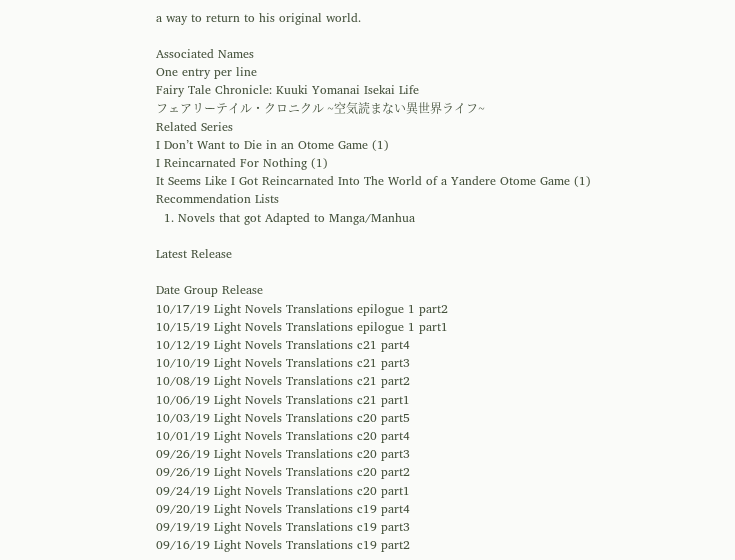a way to return to his original world.

Associated Names
One entry per line
Fairy Tale Chronicle: Kuuki Yomanai Isekai Life
フェアリーテイル・クロニクル ~空気読まない異世界ライフ~
Related Series
I Don’t Want to Die in an Otome Game (1)
I Reincarnated For Nothing (1)
It Seems Like I Got Reincarnated Into The World of a Yandere Otome Game (1)
Recommendation Lists
  1. Novels that got Adapted to Manga/Manhua

Latest Release

Date Group Release
10/17/19 Light Novels Translations epilogue 1 part2
10/15/19 Light Novels Translations epilogue 1 part1
10/12/19 Light Novels Translations c21 part4
10/10/19 Light Novels Translations c21 part3
10/08/19 Light Novels Translations c21 part2
10/06/19 Light Novels Translations c21 part1
10/03/19 Light Novels Translations c20 part5
10/01/19 Light Novels Translations c20 part4
09/26/19 Light Novels Translations c20 part3
09/26/19 Light Novels Translations c20 part2
09/24/19 Light Novels Translations c20 part1
09/20/19 Light Novels Translations c19 part4
09/19/19 Light Novels Translations c19 part3
09/16/19 Light Novels Translations c19 part2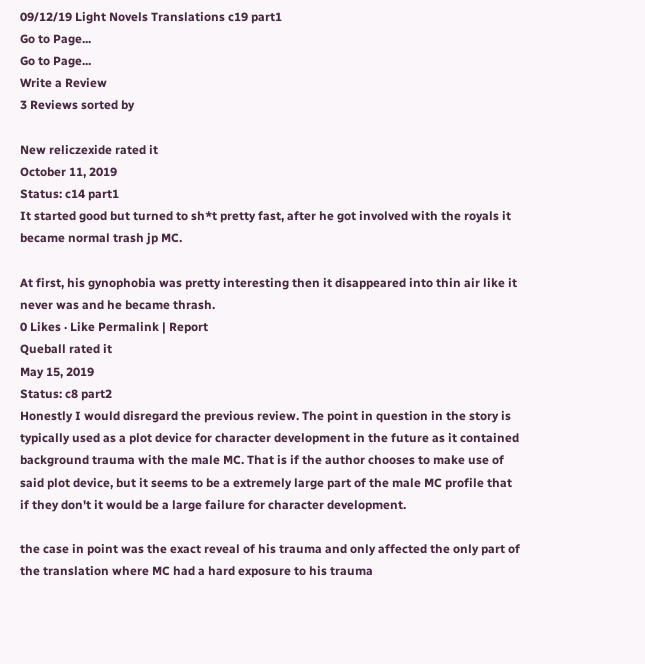09/12/19 Light Novels Translations c19 part1
Go to Page...
Go to Page...
Write a Review
3 Reviews sorted by

New reliczexide rated it
October 11, 2019
Status: c14 part1
It started good but turned to sh*t pretty fast, after he got involved with the royals it became normal trash jp MC.

At first, his gynophobia was pretty interesting then it disappeared into thin air like it never was and he became thrash.
0 Likes · Like Permalink | Report
Queball rated it
May 15, 2019
Status: c8 part2
Honestly I would disregard the previous review. The point in question in the story is typically used as a plot device for character development in the future as it contained background trauma with the male MC. That is if the author chooses to make use of said plot device, but it seems to be a extremely large part of the male MC profile that if they don't it would be a large failure for character development.

the case in point was the exact reveal of his trauma and only affected the only part of the translation where MC had a hard exposure to his trauma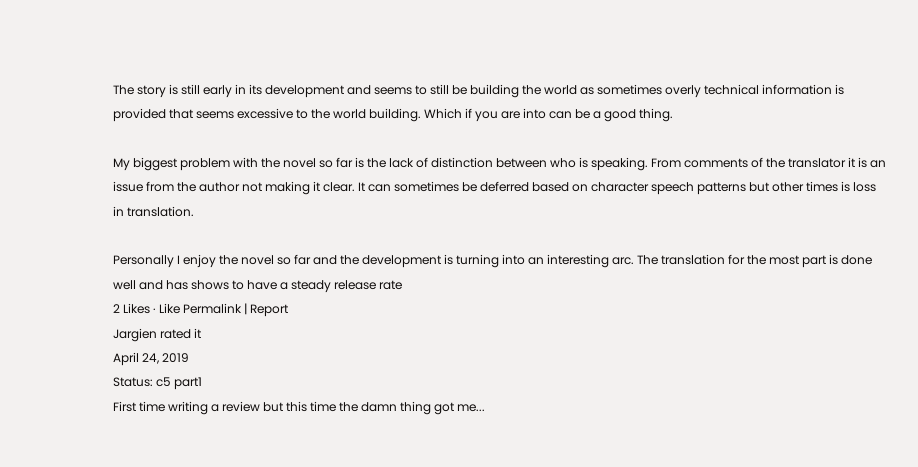The story is still early in its development and seems to still be building the world as sometimes overly technical information is provided that seems excessive to the world building. Which if you are into can be a good thing.

My biggest problem with the novel so far is the lack of distinction between who is speaking. From comments of the translator it is an issue from the author not making it clear. It can sometimes be deferred based on character speech patterns but other times is loss in translation.

Personally I enjoy the novel so far and the development is turning into an interesting arc. The translation for the most part is done well and has shows to have a steady release rate
2 Likes · Like Permalink | Report
Jargien rated it
April 24, 2019
Status: c5 part1
First time writing a review but this time the damn thing got me...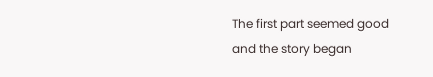The first part seemed good and the story began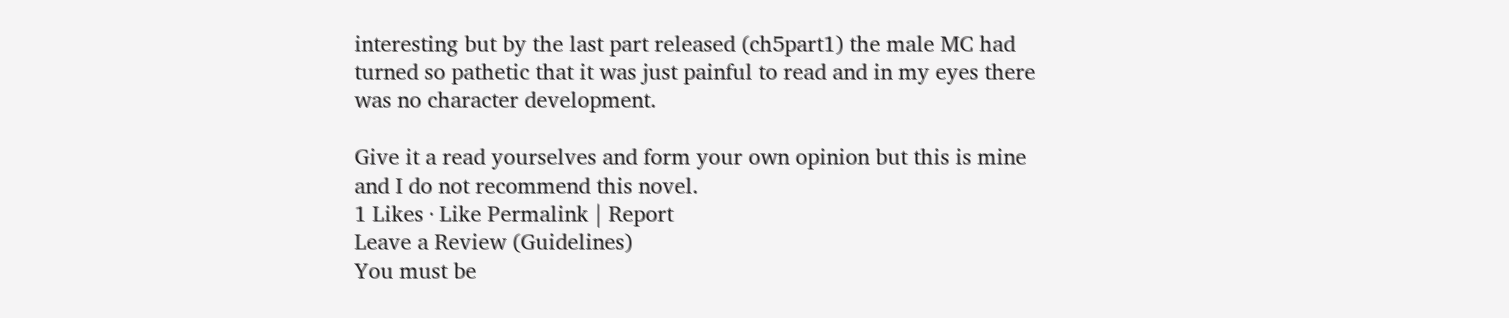interesting but by the last part released (ch5part1) the male MC had turned so pathetic that it was just painful to read and in my eyes there was no character development.

Give it a read yourselves and form your own opinion but this is mine and I do not recommend this novel.
1 Likes · Like Permalink | Report
Leave a Review (Guidelines)
You must be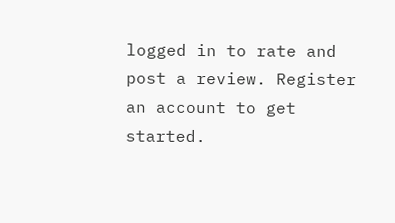logged in to rate and post a review. Register an account to get started.